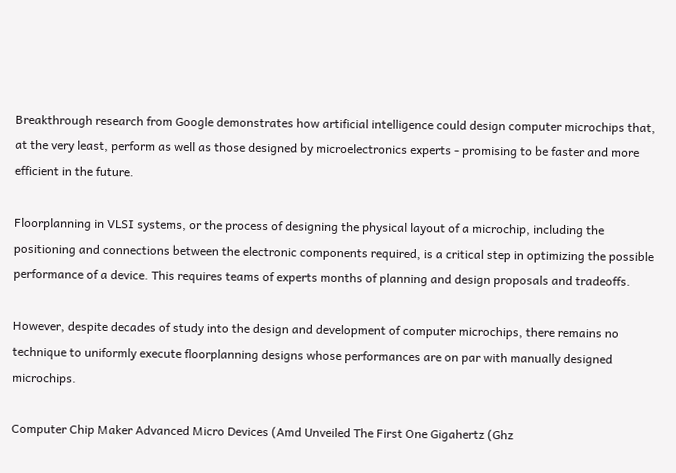Breakthrough research from Google demonstrates how artificial intelligence could design computer microchips that, at the very least, perform as well as those designed by microelectronics experts - promising to be faster and more efficient in the future.

Floorplanning in VLSI systems, or the process of designing the physical layout of a microchip, including the positioning and connections between the electronic components required, is a critical step in optimizing the possible performance of a device. This requires teams of experts months of planning and design proposals and tradeoffs.

However, despite decades of study into the design and development of computer microchips, there remains no technique to uniformly execute floorplanning designs whose performances are on par with manually designed microchips.

Computer Chip Maker Advanced Micro Devices (Amd Unveiled The First One Gigahertz (Ghz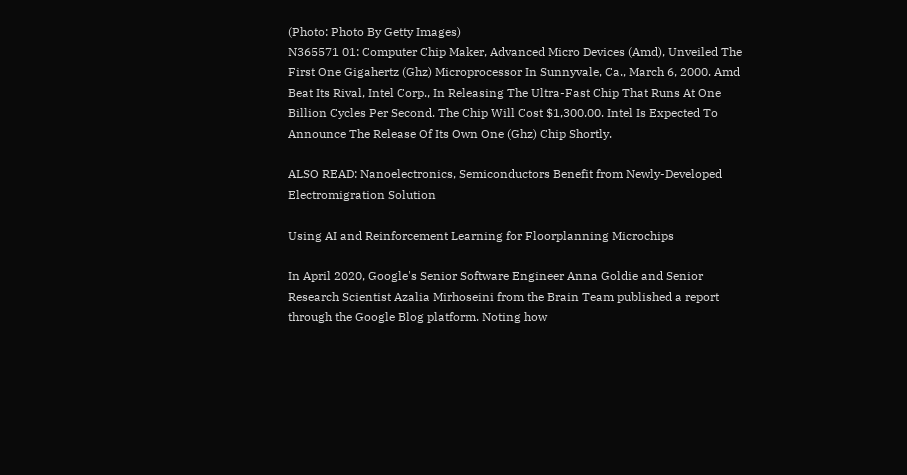(Photo: Photo By Getty Images)
N365571 01: Computer Chip Maker, Advanced Micro Devices (Amd), Unveiled The First One Gigahertz (Ghz) Microprocessor In Sunnyvale, Ca., March 6, 2000. Amd Beat Its Rival, Intel Corp., In Releasing The Ultra-Fast Chip That Runs At One Billion Cycles Per Second. The Chip Will Cost $1,300.00. Intel Is Expected To Announce The Release Of Its Own One (Ghz) Chip Shortly.

ALSO READ: Nanoelectronics, Semiconductors Benefit from Newly-Developed Electromigration Solution

Using AI and Reinforcement Learning for Floorplanning Microchips

In April 2020, Google's Senior Software Engineer Anna Goldie and Senior Research Scientist Azalia Mirhoseini from the Brain Team published a report through the Google Blog platform. Noting how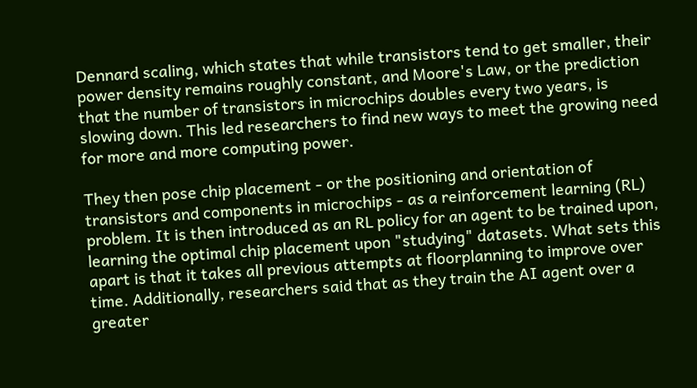Dennard scaling, which states that while transistors tend to get smaller, their power density remains roughly constant, and Moore's Law, or the prediction that the number of transistors in microchips doubles every two years, is slowing down. This led researchers to find new ways to meet the growing need for more and more computing power.

They then pose chip placement - or the positioning and orientation of transistors and components in microchips - as a reinforcement learning (RL) problem. It is then introduced as an RL policy for an agent to be trained upon, learning the optimal chip placement upon "studying" datasets. What sets this apart is that it takes all previous attempts at floorplanning to improve over time. Additionally, researchers said that as they train the AI agent over a greater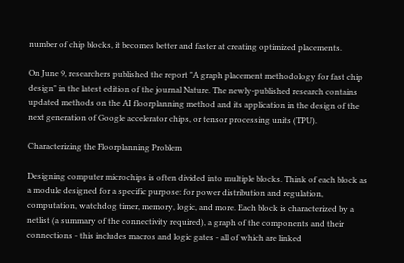number of chip blocks, it becomes better and faster at creating optimized placements.

On June 9, researchers published the report "A graph placement methodology for fast chip design" in the latest edition of the journal Nature. The newly-published research contains updated methods on the AI floorplanning method and its application in the design of the next generation of Google accelerator chips, or tensor processing units (TPU).

Characterizing the Floorplanning Problem

Designing computer microchips is often divided into multiple blocks. Think of each block as a module designed for a specific purpose: for power distribution and regulation, computation, watchdog timer, memory, logic, and more. Each block is characterized by a netlist (a summary of the connectivity required), a graph of the components and their connections - this includes macros and logic gates - all of which are linked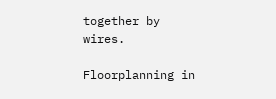together by wires.

Floorplanning in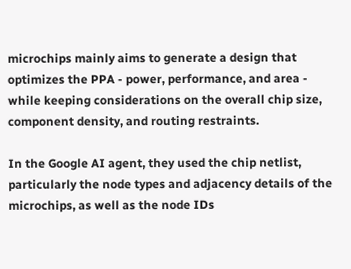microchips mainly aims to generate a design that optimizes the PPA - power, performance, and area - while keeping considerations on the overall chip size, component density, and routing restraints.

In the Google AI agent, they used the chip netlist, particularly the node types and adjacency details of the microchips, as well as the node IDs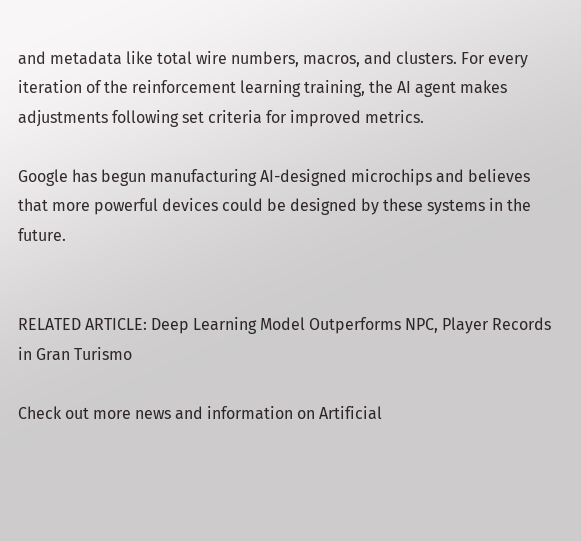and metadata like total wire numbers, macros, and clusters. For every iteration of the reinforcement learning training, the AI agent makes adjustments following set criteria for improved metrics.

Google has begun manufacturing AI-designed microchips and believes that more powerful devices could be designed by these systems in the future.


RELATED ARTICLE: Deep Learning Model Outperforms NPC, Player Records in Gran Turismo

Check out more news and information on Artificial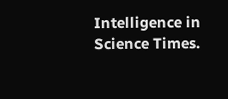Intelligence in Science Times.